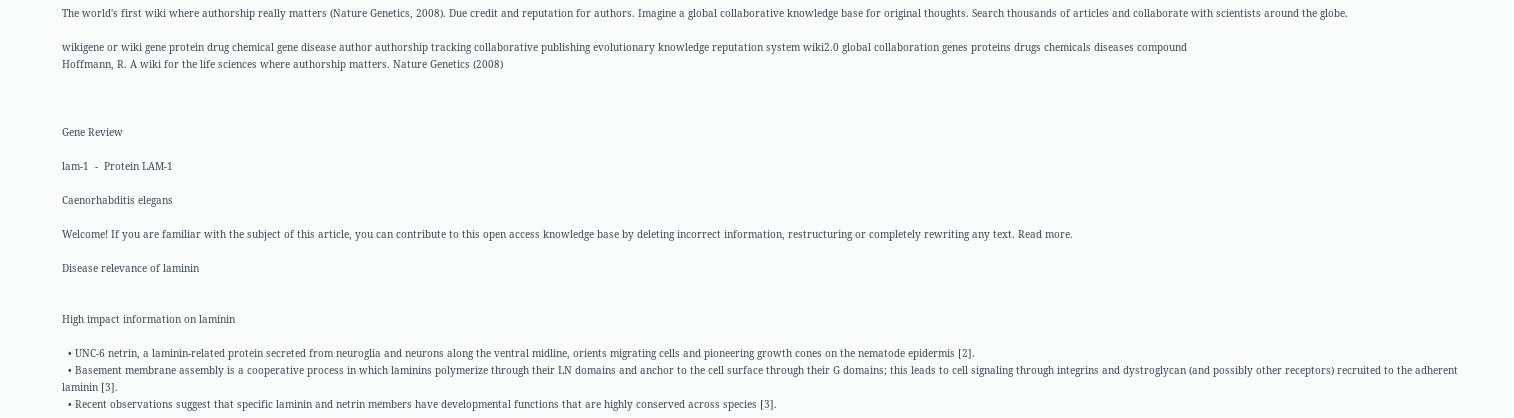The world's first wiki where authorship really matters (Nature Genetics, 2008). Due credit and reputation for authors. Imagine a global collaborative knowledge base for original thoughts. Search thousands of articles and collaborate with scientists around the globe.

wikigene or wiki gene protein drug chemical gene disease author authorship tracking collaborative publishing evolutionary knowledge reputation system wiki2.0 global collaboration genes proteins drugs chemicals diseases compound
Hoffmann, R. A wiki for the life sciences where authorship matters. Nature Genetics (2008)



Gene Review

lam-1  -  Protein LAM-1

Caenorhabditis elegans

Welcome! If you are familiar with the subject of this article, you can contribute to this open access knowledge base by deleting incorrect information, restructuring or completely rewriting any text. Read more.

Disease relevance of laminin


High impact information on laminin

  • UNC-6 netrin, a laminin-related protein secreted from neuroglia and neurons along the ventral midline, orients migrating cells and pioneering growth cones on the nematode epidermis [2].
  • Basement membrane assembly is a cooperative process in which laminins polymerize through their LN domains and anchor to the cell surface through their G domains; this leads to cell signaling through integrins and dystroglycan (and possibly other receptors) recruited to the adherent laminin [3].
  • Recent observations suggest that specific laminin and netrin members have developmental functions that are highly conserved across species [3].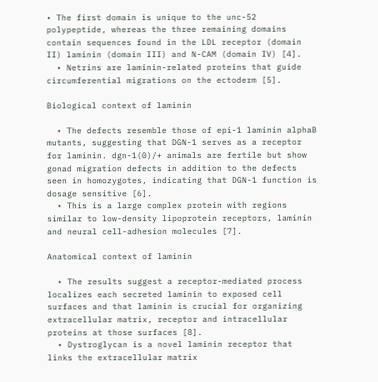• The first domain is unique to the unc-52 polypeptide, whereas the three remaining domains contain sequences found in the LDL receptor (domain II) laminin (domain III) and N-CAM (domain IV) [4].
  • Netrins are laminin-related proteins that guide circumferential migrations on the ectoderm [5].

Biological context of laminin

  • The defects resemble those of epi-1 laminin alphaB mutants, suggesting that DGN-1 serves as a receptor for laminin. dgn-1(0)/+ animals are fertile but show gonad migration defects in addition to the defects seen in homozygotes, indicating that DGN-1 function is dosage sensitive [6].
  • This is a large complex protein with regions similar to low-density lipoprotein receptors, laminin and neural cell-adhesion molecules [7].

Anatomical context of laminin

  • The results suggest a receptor-mediated process localizes each secreted laminin to exposed cell surfaces and that laminin is crucial for organizing extracellular matrix, receptor and intracellular proteins at those surfaces [8].
  • Dystroglycan is a novel laminin receptor that links the extracellular matrix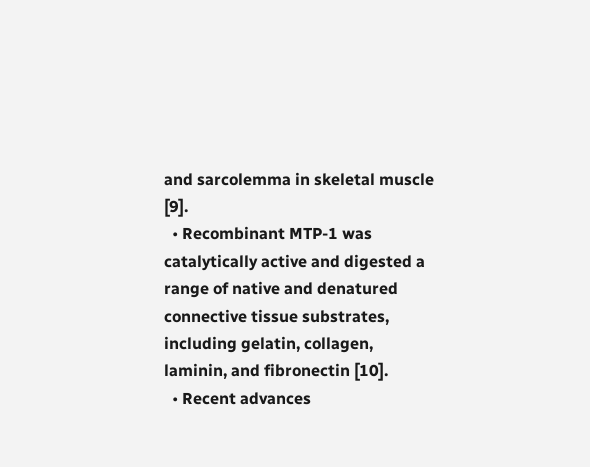and sarcolemma in skeletal muscle [9].
  • Recombinant MTP-1 was catalytically active and digested a range of native and denatured connective tissue substrates, including gelatin, collagen, laminin, and fibronectin [10].
  • Recent advances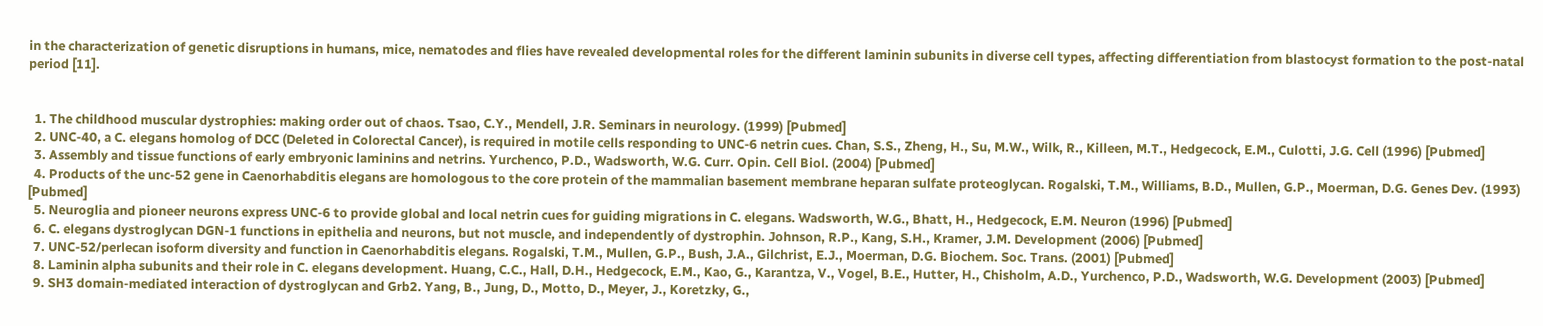in the characterization of genetic disruptions in humans, mice, nematodes and flies have revealed developmental roles for the different laminin subunits in diverse cell types, affecting differentiation from blastocyst formation to the post-natal period [11].


  1. The childhood muscular dystrophies: making order out of chaos. Tsao, C.Y., Mendell, J.R. Seminars in neurology. (1999) [Pubmed]
  2. UNC-40, a C. elegans homolog of DCC (Deleted in Colorectal Cancer), is required in motile cells responding to UNC-6 netrin cues. Chan, S.S., Zheng, H., Su, M.W., Wilk, R., Killeen, M.T., Hedgecock, E.M., Culotti, J.G. Cell (1996) [Pubmed]
  3. Assembly and tissue functions of early embryonic laminins and netrins. Yurchenco, P.D., Wadsworth, W.G. Curr. Opin. Cell Biol. (2004) [Pubmed]
  4. Products of the unc-52 gene in Caenorhabditis elegans are homologous to the core protein of the mammalian basement membrane heparan sulfate proteoglycan. Rogalski, T.M., Williams, B.D., Mullen, G.P., Moerman, D.G. Genes Dev. (1993) [Pubmed]
  5. Neuroglia and pioneer neurons express UNC-6 to provide global and local netrin cues for guiding migrations in C. elegans. Wadsworth, W.G., Bhatt, H., Hedgecock, E.M. Neuron (1996) [Pubmed]
  6. C. elegans dystroglycan DGN-1 functions in epithelia and neurons, but not muscle, and independently of dystrophin. Johnson, R.P., Kang, S.H., Kramer, J.M. Development (2006) [Pubmed]
  7. UNC-52/perlecan isoform diversity and function in Caenorhabditis elegans. Rogalski, T.M., Mullen, G.P., Bush, J.A., Gilchrist, E.J., Moerman, D.G. Biochem. Soc. Trans. (2001) [Pubmed]
  8. Laminin alpha subunits and their role in C. elegans development. Huang, C.C., Hall, D.H., Hedgecock, E.M., Kao, G., Karantza, V., Vogel, B.E., Hutter, H., Chisholm, A.D., Yurchenco, P.D., Wadsworth, W.G. Development (2003) [Pubmed]
  9. SH3 domain-mediated interaction of dystroglycan and Grb2. Yang, B., Jung, D., Motto, D., Meyer, J., Koretzky, G.,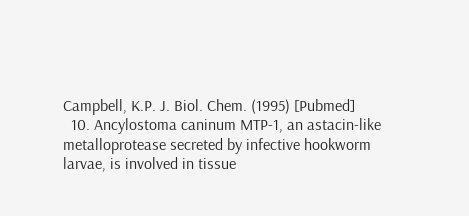Campbell, K.P. J. Biol. Chem. (1995) [Pubmed]
  10. Ancylostoma caninum MTP-1, an astacin-like metalloprotease secreted by infective hookworm larvae, is involved in tissue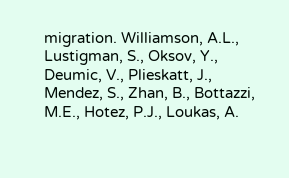migration. Williamson, A.L., Lustigman, S., Oksov, Y., Deumic, V., Plieskatt, J., Mendez, S., Zhan, B., Bottazzi, M.E., Hotez, P.J., Loukas, A.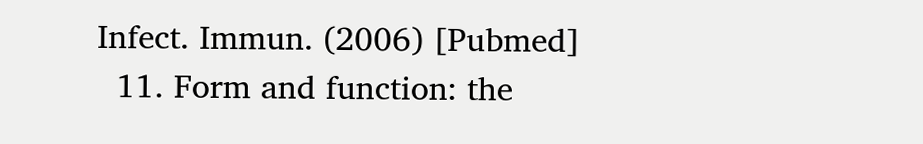Infect. Immun. (2006) [Pubmed]
  11. Form and function: the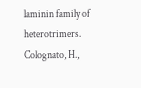laminin family of heterotrimers. Colognato, H.,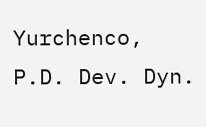Yurchenco, P.D. Dev. Dyn.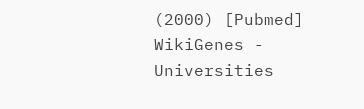(2000) [Pubmed]
WikiGenes - Universities